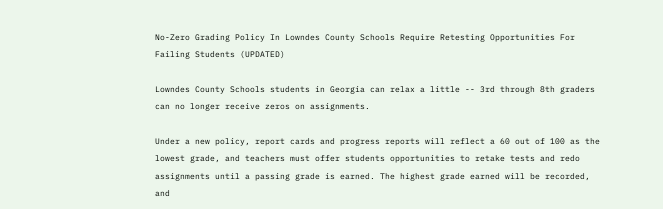No-Zero Grading Policy In Lowndes County Schools Require Retesting Opportunities For Failing Students (UPDATED)

Lowndes County Schools students in Georgia can relax a little -- 3rd through 8th graders can no longer receive zeros on assignments.

Under a new policy, report cards and progress reports will reflect a 60 out of 100 as the lowest grade, and teachers must offer students opportunities to retake tests and redo assignments until a passing grade is earned. The highest grade earned will be recorded, and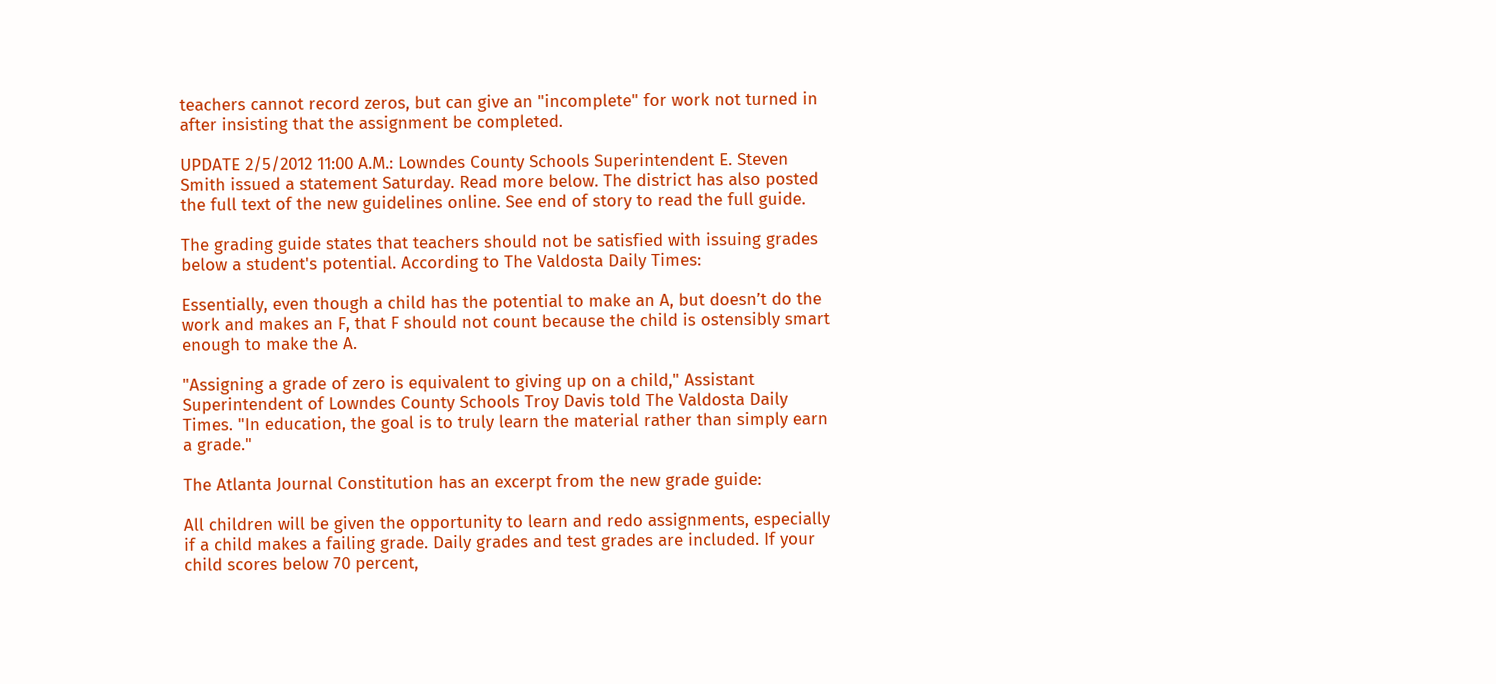teachers cannot record zeros, but can give an "incomplete" for work not turned in after insisting that the assignment be completed.

UPDATE 2/5/2012 11:00 A.M.: Lowndes County Schools Superintendent E. Steven Smith issued a statement Saturday. Read more below. The district has also posted the full text of the new guidelines online. See end of story to read the full guide.

The grading guide states that teachers should not be satisfied with issuing grades below a student's potential. According to The Valdosta Daily Times:

Essentially, even though a child has the potential to make an A, but doesn’t do the work and makes an F, that F should not count because the child is ostensibly smart enough to make the A.

"Assigning a grade of zero is equivalent to giving up on a child," Assistant Superintendent of Lowndes County Schools Troy Davis told The Valdosta Daily Times. "In education, the goal is to truly learn the material rather than simply earn a grade."

The Atlanta Journal Constitution has an excerpt from the new grade guide:

All children will be given the opportunity to learn and redo assignments, especially if a child makes a failing grade. Daily grades and test grades are included. If your child scores below 70 percent,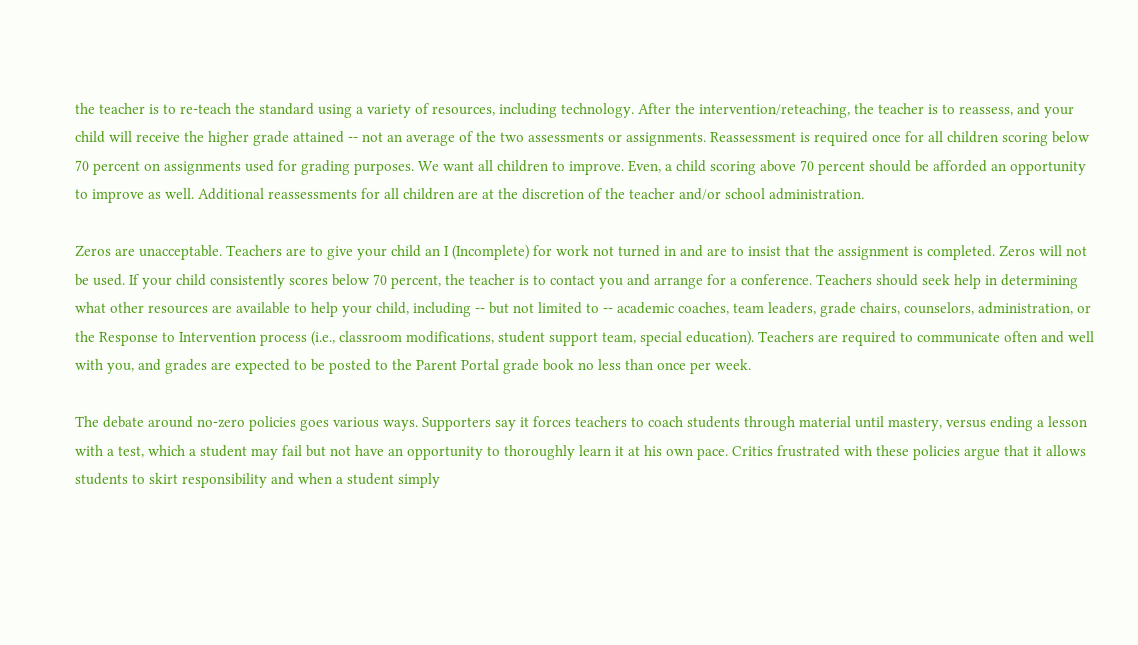the teacher is to re-teach the standard using a variety of resources, including technology. After the intervention/reteaching, the teacher is to reassess, and your child will receive the higher grade attained -- not an average of the two assessments or assignments. Reassessment is required once for all children scoring below 70 percent on assignments used for grading purposes. We want all children to improve. Even, a child scoring above 70 percent should be afforded an opportunity to improve as well. Additional reassessments for all children are at the discretion of the teacher and/or school administration.

Zeros are unacceptable. Teachers are to give your child an I (Incomplete) for work not turned in and are to insist that the assignment is completed. Zeros will not be used. If your child consistently scores below 70 percent, the teacher is to contact you and arrange for a conference. Teachers should seek help in determining what other resources are available to help your child, including -- but not limited to -- academic coaches, team leaders, grade chairs, counselors, administration, or the Response to Intervention process (i.e., classroom modifications, student support team, special education). Teachers are required to communicate often and well with you, and grades are expected to be posted to the Parent Portal grade book no less than once per week.

The debate around no-zero policies goes various ways. Supporters say it forces teachers to coach students through material until mastery, versus ending a lesson with a test, which a student may fail but not have an opportunity to thoroughly learn it at his own pace. Critics frustrated with these policies argue that it allows students to skirt responsibility and when a student simply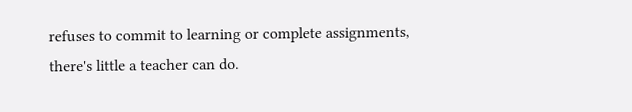refuses to commit to learning or complete assignments, there's little a teacher can do.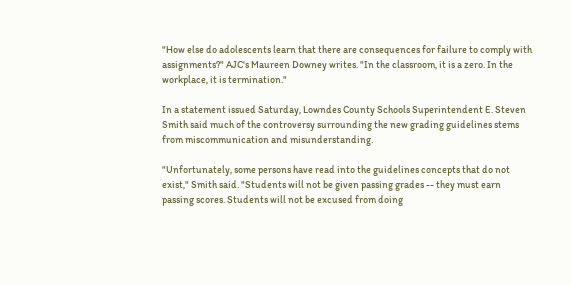"How else do adolescents learn that there are consequences for failure to comply with assignments?" AJC's Maureen Downey writes. "In the classroom, it is a zero. In the workplace, it is termination."

In a statement issued Saturday, Lowndes County Schools Superintendent E. Steven Smith said much of the controversy surrounding the new grading guidelines stems from miscommunication and misunderstanding.

"Unfortunately, some persons have read into the guidelines concepts that do not exist," Smith said. "Students will not be given passing grades -- they must earn passing scores. Students will not be excused from doing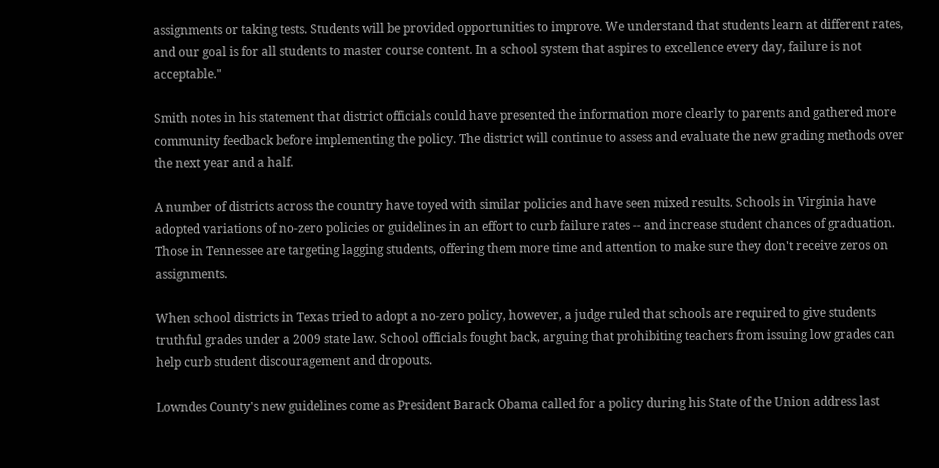assignments or taking tests. Students will be provided opportunities to improve. We understand that students learn at different rates, and our goal is for all students to master course content. In a school system that aspires to excellence every day, failure is not acceptable."

Smith notes in his statement that district officials could have presented the information more clearly to parents and gathered more community feedback before implementing the policy. The district will continue to assess and evaluate the new grading methods over the next year and a half.

A number of districts across the country have toyed with similar policies and have seen mixed results. Schools in Virginia have adopted variations of no-zero policies or guidelines in an effort to curb failure rates -- and increase student chances of graduation. Those in Tennessee are targeting lagging students, offering them more time and attention to make sure they don't receive zeros on assignments.

When school districts in Texas tried to adopt a no-zero policy, however, a judge ruled that schools are required to give students truthful grades under a 2009 state law. School officials fought back, arguing that prohibiting teachers from issuing low grades can help curb student discouragement and dropouts.

Lowndes County's new guidelines come as President Barack Obama called for a policy during his State of the Union address last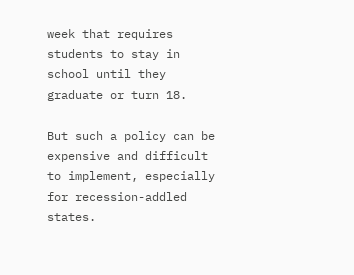week that requires students to stay in school until they graduate or turn 18.

But such a policy can be expensive and difficult to implement, especially for recession-addled states.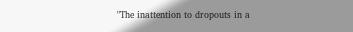"The inattention to dropouts in a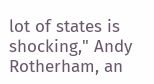lot of states is shocking," Andy Rotherham, an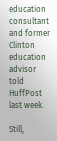education consultant and former Clinton education advisor told HuffPost last week.

Still,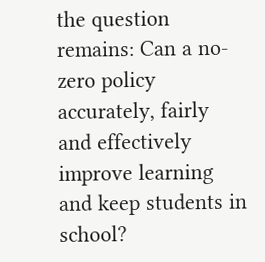the question remains: Can a no-zero policy accurately, fairly and effectively improve learning and keep students in school?